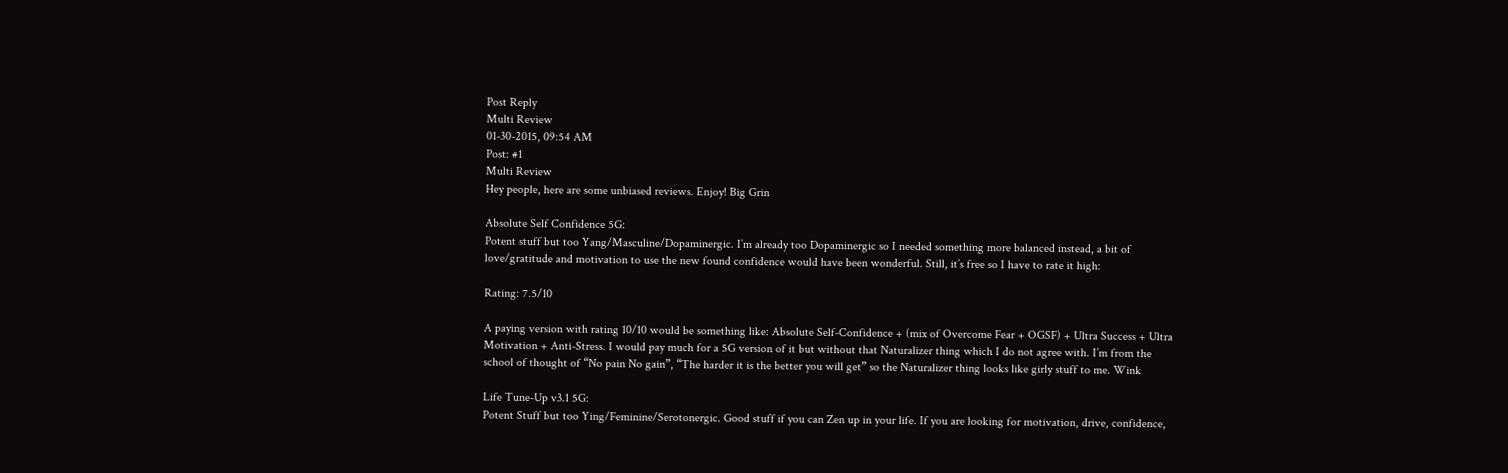Post Reply
Multi Review
01-30-2015, 09:54 AM
Post: #1
Multi Review
Hey people, here are some unbiased reviews. Enjoy! Big Grin

Absolute Self Confidence 5G:
Potent stuff but too Yang/Masculine/Dopaminergic. I’m already too Dopaminergic so I needed something more balanced instead, a bit of love/gratitude and motivation to use the new found confidence would have been wonderful. Still, it’s free so I have to rate it high:

Rating: 7.5/10

A paying version with rating 10/10 would be something like: Absolute Self-Confidence + (mix of Overcome Fear + OGSF) + Ultra Success + Ultra Motivation + Anti-Stress. I would pay much for a 5G version of it but without that Naturalizer thing which I do not agree with. I’m from the school of thought of “No pain No gain”, “The harder it is the better you will get” so the Naturalizer thing looks like girly stuff to me. Wink

Life Tune-Up v3.1 5G:
Potent Stuff but too Ying/Feminine/Serotonergic. Good stuff if you can Zen up in your life. If you are looking for motivation, drive, confidence,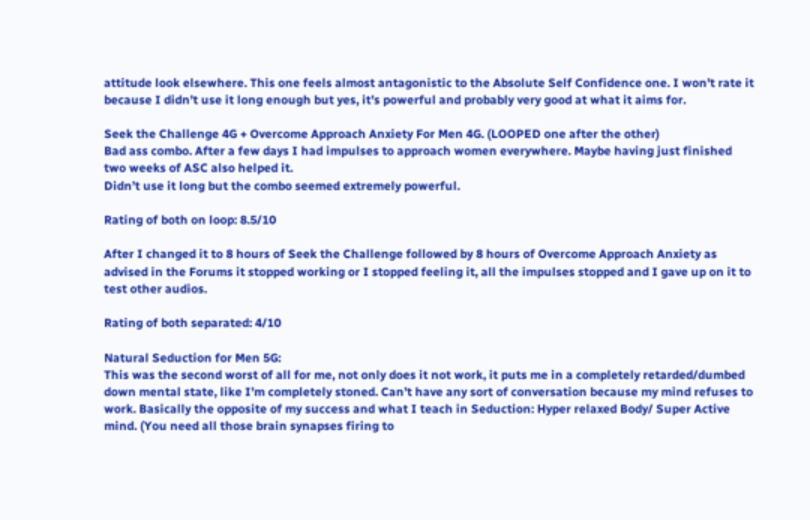attitude look elsewhere. This one feels almost antagonistic to the Absolute Self Confidence one. I won’t rate it because I didn’t use it long enough but yes, it’s powerful and probably very good at what it aims for.

Seek the Challenge 4G + Overcome Approach Anxiety For Men 4G. (LOOPED one after the other)
Bad ass combo. After a few days I had impulses to approach women everywhere. Maybe having just finished two weeks of ASC also helped it.
Didn’t use it long but the combo seemed extremely powerful.

Rating of both on loop: 8.5/10

After I changed it to 8 hours of Seek the Challenge followed by 8 hours of Overcome Approach Anxiety as advised in the Forums it stopped working or I stopped feeling it, all the impulses stopped and I gave up on it to test other audios.

Rating of both separated: 4/10

Natural Seduction for Men 5G:
This was the second worst of all for me, not only does it not work, it puts me in a completely retarded/dumbed down mental state, like I’m completely stoned. Can’t have any sort of conversation because my mind refuses to work. Basically the opposite of my success and what I teach in Seduction: Hyper relaxed Body/ Super Active mind. (You need all those brain synapses firing to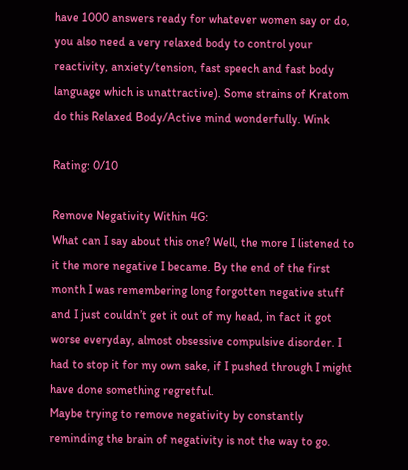have 1000 answers ready for whatever women say or do, you also need a very relaxed body to control your reactivity, anxiety/tension, fast speech and fast body language which is unattractive). Some strains of Kratom do this Relaxed Body/Active mind wonderfully. Wink

Rating: 0/10

Remove Negativity Within 4G:
What can I say about this one? Well, the more I listened to it the more negative I became. By the end of the first month I was remembering long forgotten negative stuff and I just couldn’t get it out of my head, in fact it got worse everyday, almost obsessive compulsive disorder. I had to stop it for my own sake, if I pushed through I might have done something regretful.
Maybe trying to remove negativity by constantly reminding the brain of negativity is not the way to go.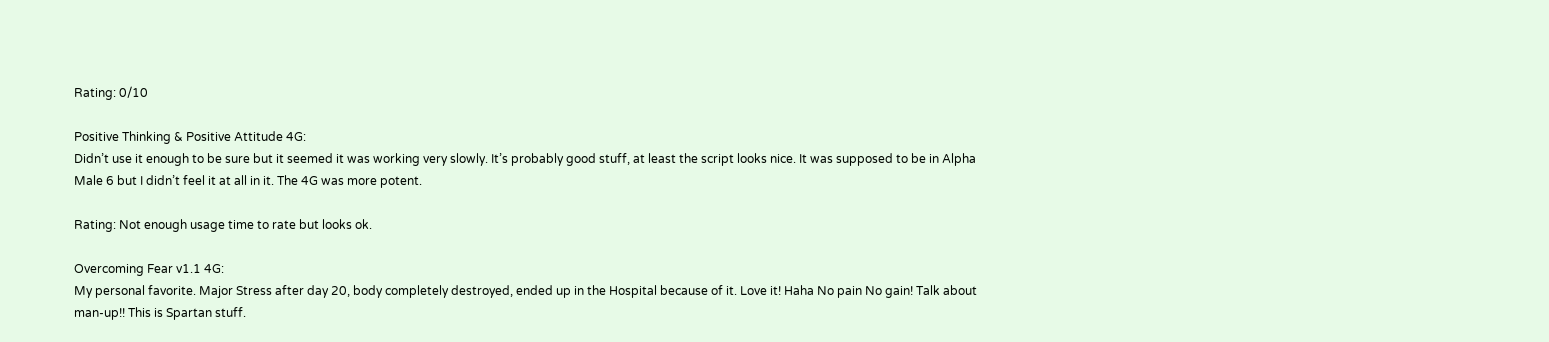Rating: 0/10

Positive Thinking & Positive Attitude 4G:
Didn’t use it enough to be sure but it seemed it was working very slowly. It’s probably good stuff, at least the script looks nice. It was supposed to be in Alpha Male 6 but I didn’t feel it at all in it. The 4G was more potent.

Rating: Not enough usage time to rate but looks ok.

Overcoming Fear v1.1 4G:
My personal favorite. Major Stress after day 20, body completely destroyed, ended up in the Hospital because of it. Love it! Haha No pain No gain! Talk about man-up!! This is Spartan stuff.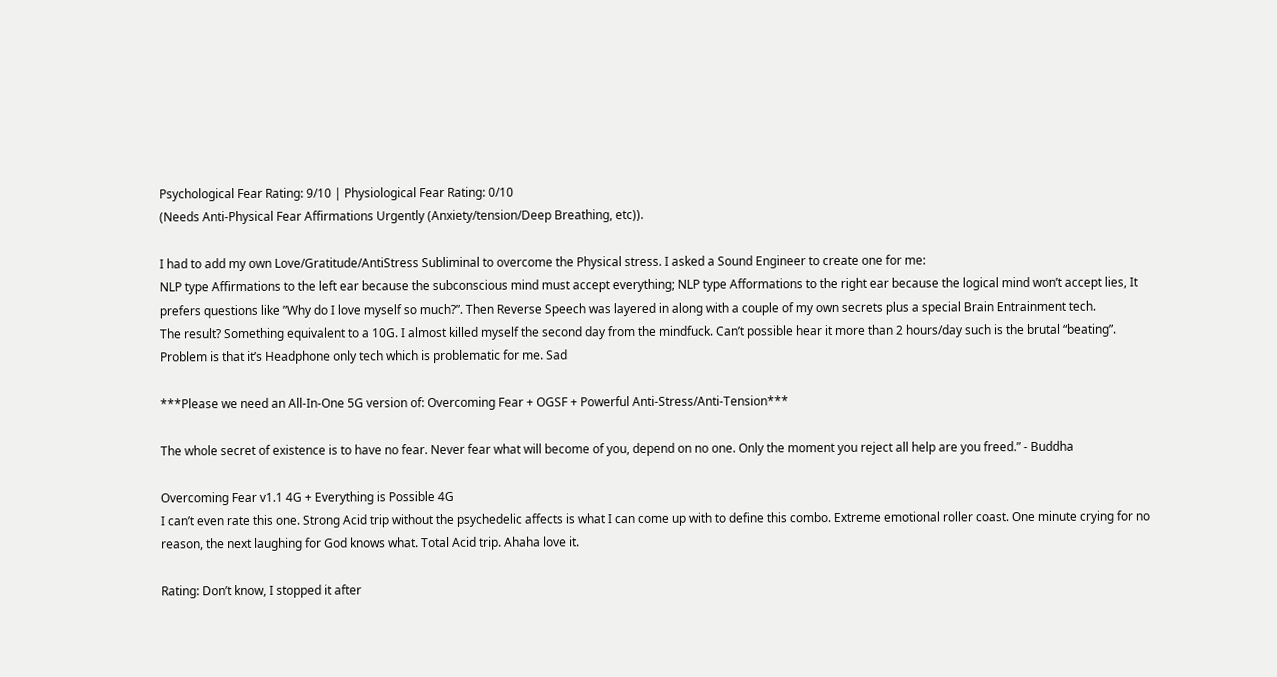Psychological Fear Rating: 9/10 | Physiological Fear Rating: 0/10
(Needs Anti-Physical Fear Affirmations Urgently (Anxiety/tension/Deep Breathing, etc)).

I had to add my own Love/Gratitude/AntiStress Subliminal to overcome the Physical stress. I asked a Sound Engineer to create one for me:
NLP type Affirmations to the left ear because the subconscious mind must accept everything; NLP type Afformations to the right ear because the logical mind won’t accept lies, It prefers questions like ”Why do I love myself so much?”. Then Reverse Speech was layered in along with a couple of my own secrets plus a special Brain Entrainment tech.
The result? Something equivalent to a 10G. I almost killed myself the second day from the mindfuck. Can’t possible hear it more than 2 hours/day such is the brutal “beating”.
Problem is that it’s Headphone only tech which is problematic for me. Sad

***Please we need an All-In-One 5G version of: Overcoming Fear + OGSF + Powerful Anti-Stress/Anti-Tension***

The whole secret of existence is to have no fear. Never fear what will become of you, depend on no one. Only the moment you reject all help are you freed.” - Buddha

Overcoming Fear v1.1 4G + Everything is Possible 4G
I can’t even rate this one. Strong Acid trip without the psychedelic affects is what I can come up with to define this combo. Extreme emotional roller coast. One minute crying for no reason, the next laughing for God knows what. Total Acid trip. Ahaha love it.

Rating: Don’t know, I stopped it after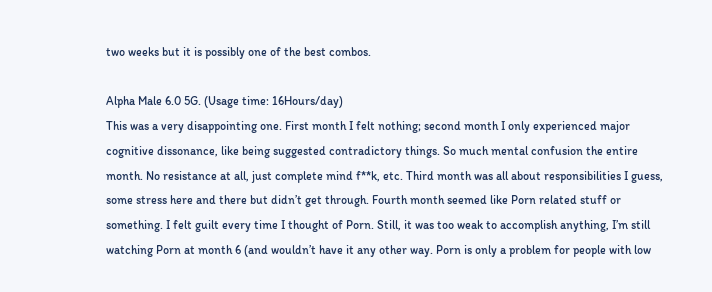two weeks but it is possibly one of the best combos.

Alpha Male 6.0 5G. (Usage time: 16Hours/day)
This was a very disappointing one. First month I felt nothing; second month I only experienced major cognitive dissonance, like being suggested contradictory things. So much mental confusion the entire month. No resistance at all, just complete mind f**k, etc. Third month was all about responsibilities I guess, some stress here and there but didn’t get through. Fourth month seemed like Porn related stuff or something. I felt guilt every time I thought of Porn. Still, it was too weak to accomplish anything, I’m still watching Porn at month 6 (and wouldn’t have it any other way. Porn is only a problem for people with low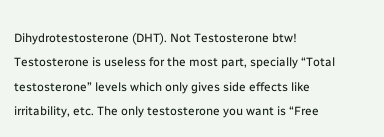Dihydrotestosterone (DHT). Not Testosterone btw! Testosterone is useless for the most part, specially “Total testosterone” levels which only gives side effects like irritability, etc. The only testosterone you want is “Free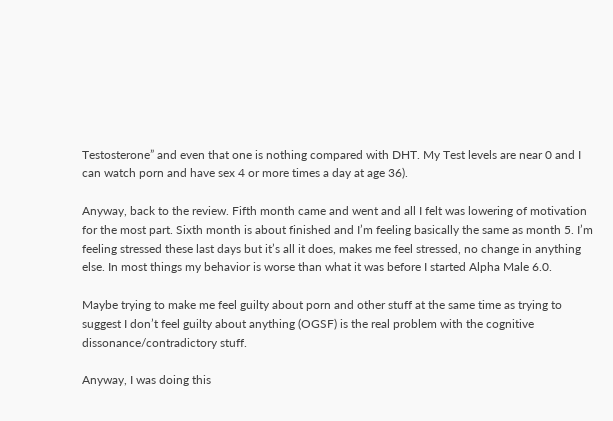Testosterone” and even that one is nothing compared with DHT. My Test levels are near 0 and I can watch porn and have sex 4 or more times a day at age 36).

Anyway, back to the review. Fifth month came and went and all I felt was lowering of motivation for the most part. Sixth month is about finished and I’m feeling basically the same as month 5. I’m feeling stressed these last days but it’s all it does, makes me feel stressed, no change in anything else. In most things my behavior is worse than what it was before I started Alpha Male 6.0.

Maybe trying to make me feel guilty about porn and other stuff at the same time as trying to suggest I don’t feel guilty about anything (OGSF) is the real problem with the cognitive dissonance/contradictory stuff.

Anyway, I was doing this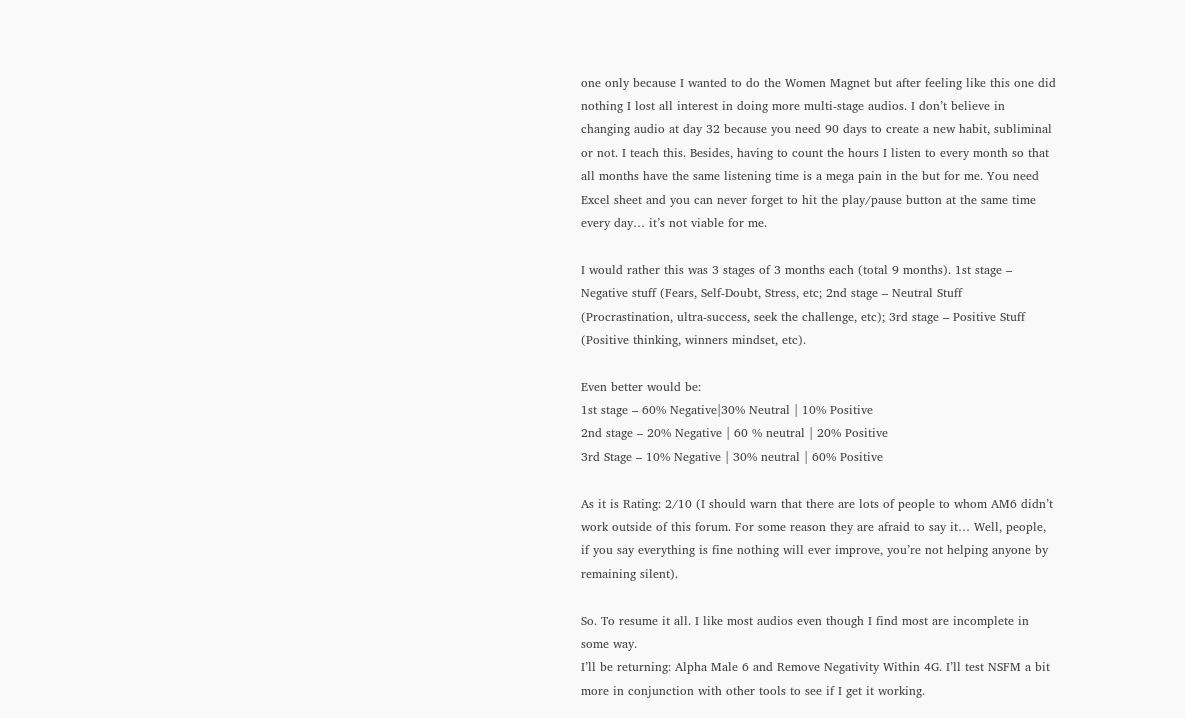one only because I wanted to do the Women Magnet but after feeling like this one did nothing I lost all interest in doing more multi-stage audios. I don’t believe in changing audio at day 32 because you need 90 days to create a new habit, subliminal or not. I teach this. Besides, having to count the hours I listen to every month so that all months have the same listening time is a mega pain in the but for me. You need Excel sheet and you can never forget to hit the play/pause button at the same time every day… it’s not viable for me.

I would rather this was 3 stages of 3 months each (total 9 months). 1st stage – Negative stuff (Fears, Self-Doubt, Stress, etc; 2nd stage – Neutral Stuff (Procrastination, ultra-success, seek the challenge, etc); 3rd stage – Positive Stuff (Positive thinking, winners mindset, etc).

Even better would be:
1st stage – 60% Negative|30% Neutral | 10% Positive
2nd stage – 20% Negative | 60 % neutral | 20% Positive
3rd Stage – 10% Negative | 30% neutral | 60% Positive

As it is Rating: 2/10 (I should warn that there are lots of people to whom AM6 didn’t work outside of this forum. For some reason they are afraid to say it… Well, people, if you say everything is fine nothing will ever improve, you’re not helping anyone by remaining silent).

So. To resume it all. I like most audios even though I find most are incomplete in some way.
I’ll be returning: Alpha Male 6 and Remove Negativity Within 4G. I’ll test NSFM a bit more in conjunction with other tools to see if I get it working.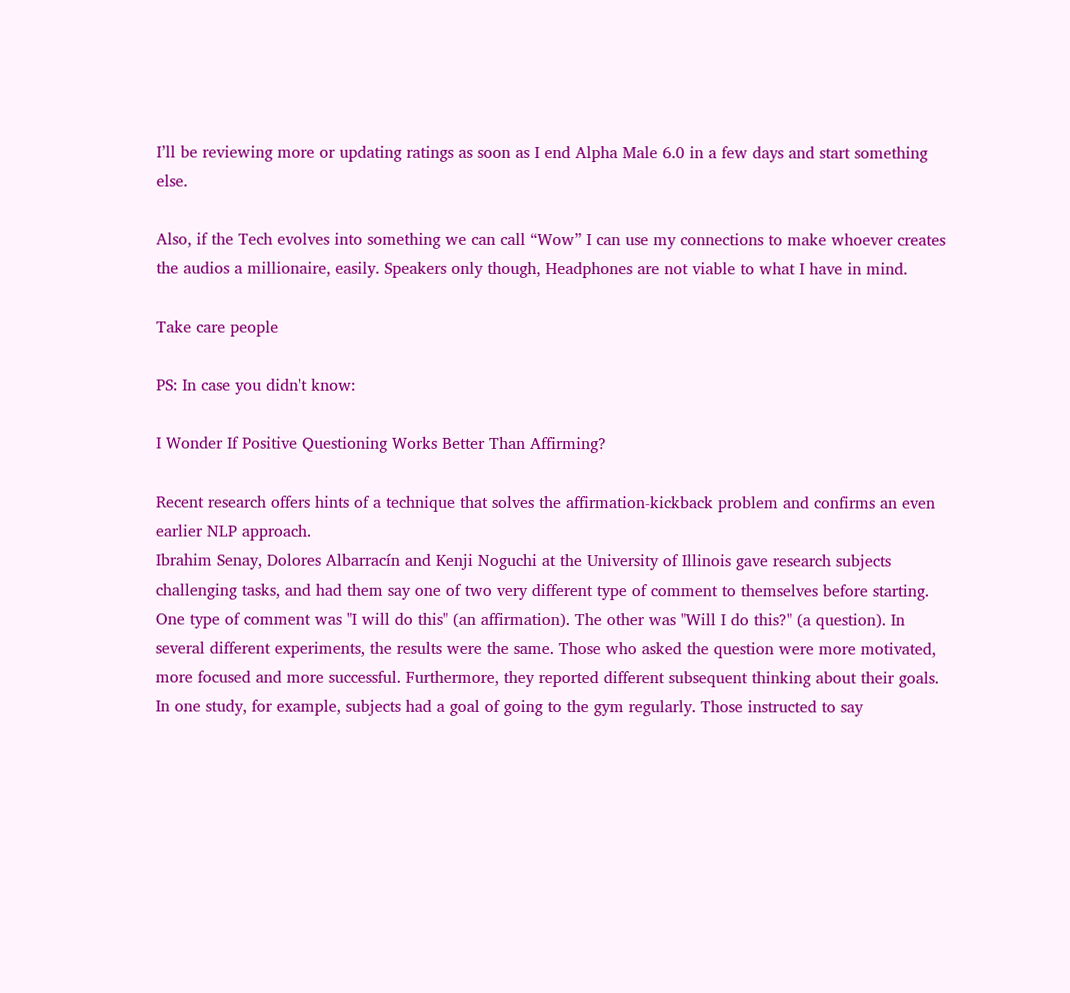I’ll be reviewing more or updating ratings as soon as I end Alpha Male 6.0 in a few days and start something else.

Also, if the Tech evolves into something we can call “Wow” I can use my connections to make whoever creates the audios a millionaire, easily. Speakers only though, Headphones are not viable to what I have in mind.

Take care people

PS: In case you didn't know:

I Wonder If Positive Questioning Works Better Than Affirming?

Recent research offers hints of a technique that solves the affirmation-kickback problem and confirms an even earlier NLP approach.
Ibrahim Senay, Dolores Albarracín and Kenji Noguchi at the University of Illinois gave research subjects challenging tasks, and had them say one of two very different type of comment to themselves before starting. One type of comment was "I will do this" (an affirmation). The other was "Will I do this?" (a question). In several different experiments, the results were the same. Those who asked the question were more motivated, more focused and more successful. Furthermore, they reported different subsequent thinking about their goals. In one study, for example, subjects had a goal of going to the gym regularly. Those instructed to say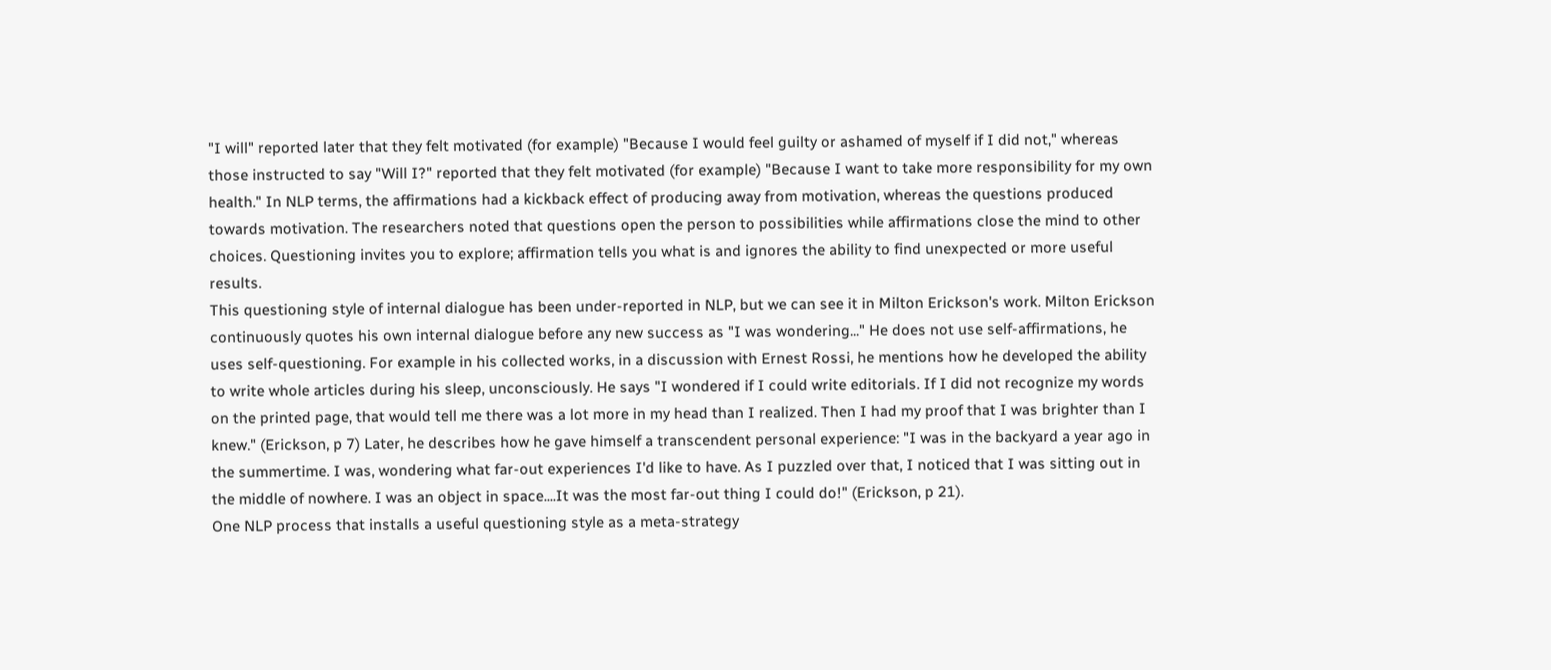"I will" reported later that they felt motivated (for example) "Because I would feel guilty or ashamed of myself if I did not," whereas those instructed to say "Will I?" reported that they felt motivated (for example) "Because I want to take more responsibility for my own health." In NLP terms, the affirmations had a kickback effect of producing away from motivation, whereas the questions produced towards motivation. The researchers noted that questions open the person to possibilities while affirmations close the mind to other choices. Questioning invites you to explore; affirmation tells you what is and ignores the ability to find unexpected or more useful results.
This questioning style of internal dialogue has been under-reported in NLP, but we can see it in Milton Erickson's work. Milton Erickson continuously quotes his own internal dialogue before any new success as "I was wondering..." He does not use self-affirmations, he uses self-questioning. For example in his collected works, in a discussion with Ernest Rossi, he mentions how he developed the ability to write whole articles during his sleep, unconsciously. He says "I wondered if I could write editorials. If I did not recognize my words on the printed page, that would tell me there was a lot more in my head than I realized. Then I had my proof that I was brighter than I knew." (Erickson, p 7) Later, he describes how he gave himself a transcendent personal experience: "I was in the backyard a year ago in the summertime. I was, wondering what far-out experiences I'd like to have. As I puzzled over that, I noticed that I was sitting out in the middle of nowhere. I was an object in space....It was the most far-out thing I could do!" (Erickson, p 21).
One NLP process that installs a useful questioning style as a meta-strategy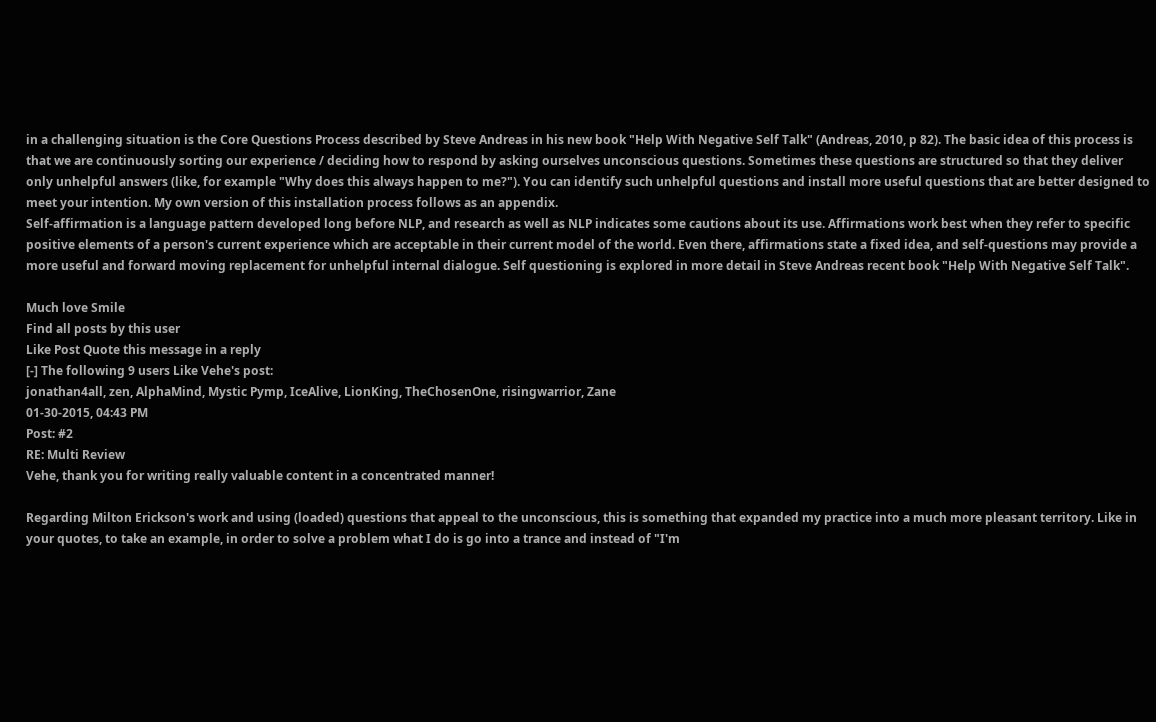in a challenging situation is the Core Questions Process described by Steve Andreas in his new book "Help With Negative Self Talk" (Andreas, 2010, p 82). The basic idea of this process is that we are continuously sorting our experience / deciding how to respond by asking ourselves unconscious questions. Sometimes these questions are structured so that they deliver only unhelpful answers (like, for example "Why does this always happen to me?"). You can identify such unhelpful questions and install more useful questions that are better designed to meet your intention. My own version of this installation process follows as an appendix.
Self-affirmation is a language pattern developed long before NLP, and research as well as NLP indicates some cautions about its use. Affirmations work best when they refer to specific positive elements of a person's current experience which are acceptable in their current model of the world. Even there, affirmations state a fixed idea, and self-questions may provide a more useful and forward moving replacement for unhelpful internal dialogue. Self questioning is explored in more detail in Steve Andreas recent book "Help With Negative Self Talk".

Much love Smile
Find all posts by this user
Like Post Quote this message in a reply
[-] The following 9 users Like Vehe's post:
jonathan4all, zen, AlphaMind, Mystic Pymp, IceAlive, LionKing, TheChosenOne, risingwarrior, Zane
01-30-2015, 04:43 PM
Post: #2
RE: Multi Review
Vehe, thank you for writing really valuable content in a concentrated manner!

Regarding Milton Erickson's work and using (loaded) questions that appeal to the unconscious, this is something that expanded my practice into a much more pleasant territory. Like in your quotes, to take an example, in order to solve a problem what I do is go into a trance and instead of "I'm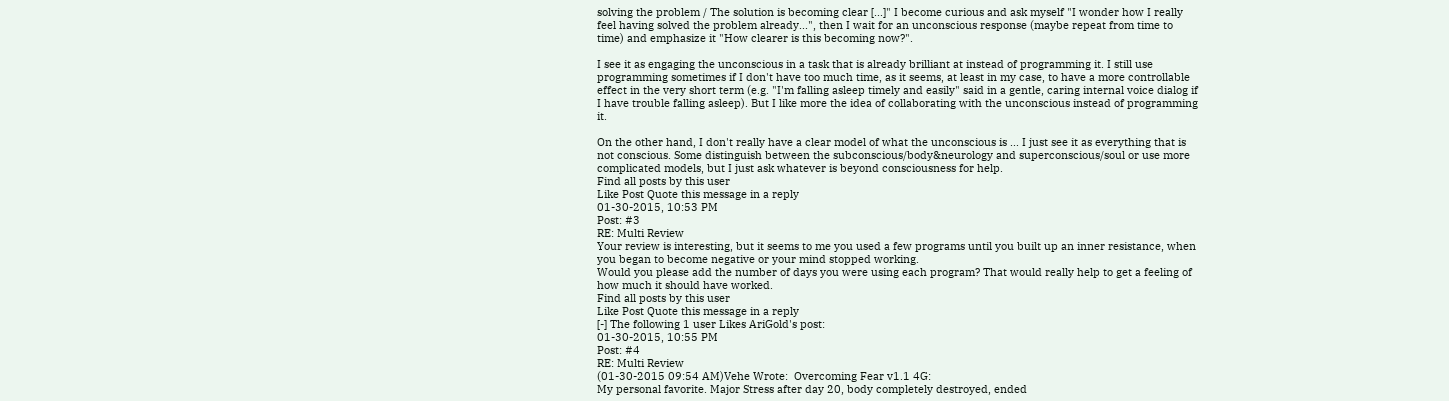solving the problem / The solution is becoming clear [...]" I become curious and ask myself "I wonder how I really feel having solved the problem already...", then I wait for an unconscious response (maybe repeat from time to time) and emphasize it "How clearer is this becoming now?".

I see it as engaging the unconscious in a task that is already brilliant at instead of programming it. I still use programming sometimes if I don't have too much time, as it seems, at least in my case, to have a more controllable effect in the very short term (e.g. "I'm falling asleep timely and easily" said in a gentle, caring internal voice dialog if I have trouble falling asleep). But I like more the idea of collaborating with the unconscious instead of programming it.

On the other hand, I don't really have a clear model of what the unconscious is ... I just see it as everything that is not conscious. Some distinguish between the subconscious/body&neurology and superconscious/soul or use more complicated models, but I just ask whatever is beyond consciousness for help.
Find all posts by this user
Like Post Quote this message in a reply
01-30-2015, 10:53 PM
Post: #3
RE: Multi Review
Your review is interesting, but it seems to me you used a few programs until you built up an inner resistance, when you began to become negative or your mind stopped working.
Would you please add the number of days you were using each program? That would really help to get a feeling of how much it should have worked.
Find all posts by this user
Like Post Quote this message in a reply
[-] The following 1 user Likes AriGold's post:
01-30-2015, 10:55 PM
Post: #4
RE: Multi Review
(01-30-2015 09:54 AM)Vehe Wrote:  Overcoming Fear v1.1 4G:
My personal favorite. Major Stress after day 20, body completely destroyed, ended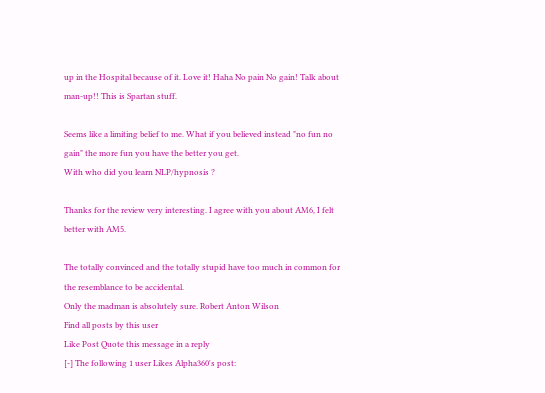up in the Hospital because of it. Love it! Haha No pain No gain! Talk about man-up!! This is Spartan stuff.

Seems like a limiting belief to me. What if you believed instead "no fun no gain" the more fun you have the better you get.
With who did you learn NLP/hypnosis ?

Thanks for the review very interesting. I agree with you about AM6, I felt better with AM5.

The totally convinced and the totally stupid have too much in common for the resemblance to be accidental.
Only the madman is absolutely sure. Robert Anton Wilson
Find all posts by this user
Like Post Quote this message in a reply
[-] The following 1 user Likes Alpha360's post: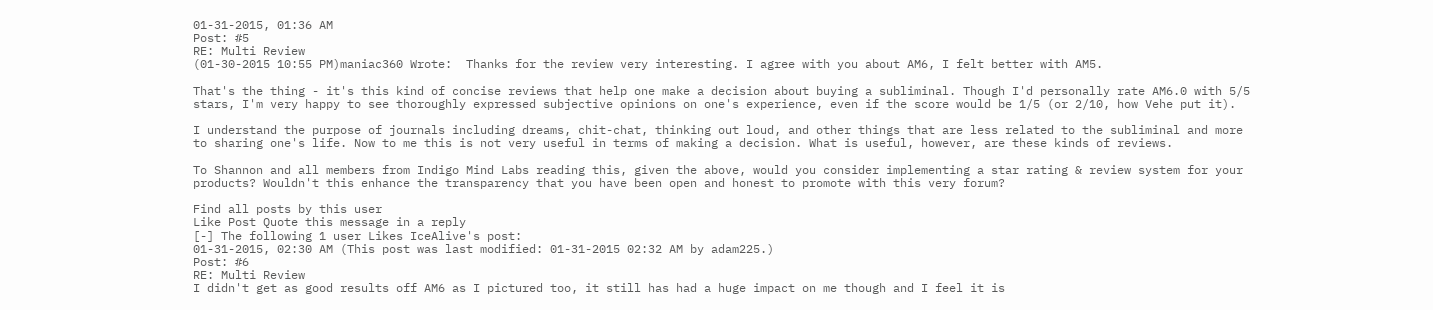01-31-2015, 01:36 AM
Post: #5
RE: Multi Review
(01-30-2015 10:55 PM)maniac360 Wrote:  Thanks for the review very interesting. I agree with you about AM6, I felt better with AM5.

That's the thing - it's this kind of concise reviews that help one make a decision about buying a subliminal. Though I'd personally rate AM6.0 with 5/5 stars, I'm very happy to see thoroughly expressed subjective opinions on one's experience, even if the score would be 1/5 (or 2/10, how Vehe put it).

I understand the purpose of journals including dreams, chit-chat, thinking out loud, and other things that are less related to the subliminal and more to sharing one's life. Now to me this is not very useful in terms of making a decision. What is useful, however, are these kinds of reviews.

To Shannon and all members from Indigo Mind Labs reading this, given the above, would you consider implementing a star rating & review system for your products? Wouldn't this enhance the transparency that you have been open and honest to promote with this very forum?

Find all posts by this user
Like Post Quote this message in a reply
[-] The following 1 user Likes IceAlive's post:
01-31-2015, 02:30 AM (This post was last modified: 01-31-2015 02:32 AM by adam225.)
Post: #6
RE: Multi Review
I didn't get as good results off AM6 as I pictured too, it still has had a huge impact on me though and I feel it is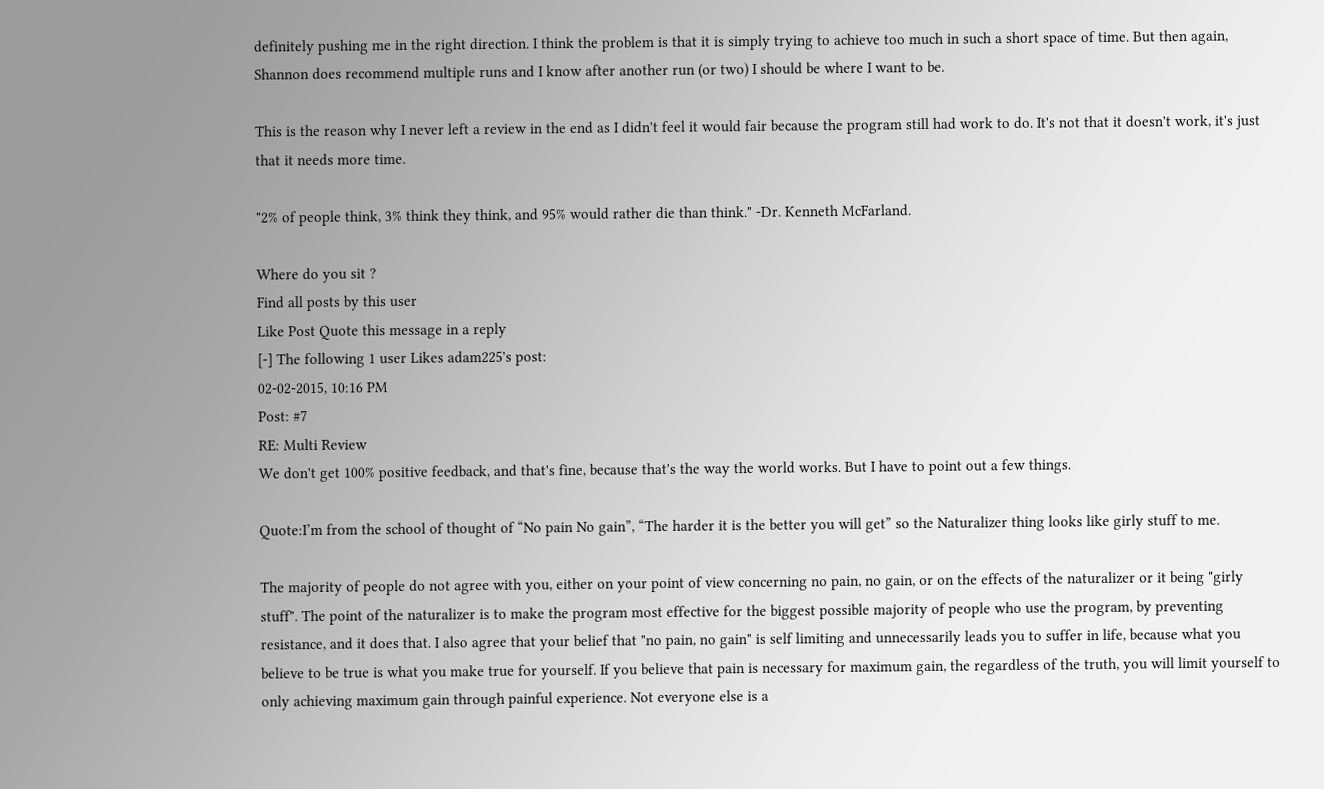definitely pushing me in the right direction. I think the problem is that it is simply trying to achieve too much in such a short space of time. But then again, Shannon does recommend multiple runs and I know after another run (or two) I should be where I want to be.

This is the reason why I never left a review in the end as I didn't feel it would fair because the program still had work to do. It's not that it doesn't work, it's just that it needs more time.

"2% of people think, 3% think they think, and 95% would rather die than think." -Dr. Kenneth McFarland.

Where do you sit ?
Find all posts by this user
Like Post Quote this message in a reply
[-] The following 1 user Likes adam225's post:
02-02-2015, 10:16 PM
Post: #7
RE: Multi Review
We don't get 100% positive feedback, and that's fine, because that's the way the world works. But I have to point out a few things.

Quote:I’m from the school of thought of “No pain No gain”, “The harder it is the better you will get” so the Naturalizer thing looks like girly stuff to me.

The majority of people do not agree with you, either on your point of view concerning no pain, no gain, or on the effects of the naturalizer or it being "girly stuff". The point of the naturalizer is to make the program most effective for the biggest possible majority of people who use the program, by preventing resistance, and it does that. I also agree that your belief that "no pain, no gain" is self limiting and unnecessarily leads you to suffer in life, because what you believe to be true is what you make true for yourself. If you believe that pain is necessary for maximum gain, the regardless of the truth, you will limit yourself to only achieving maximum gain through painful experience. Not everyone else is a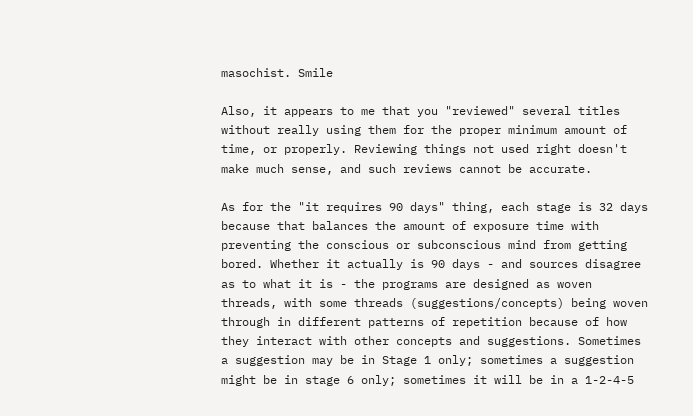masochist. Smile

Also, it appears to me that you "reviewed" several titles without really using them for the proper minimum amount of time, or properly. Reviewing things not used right doesn't make much sense, and such reviews cannot be accurate.

As for the "it requires 90 days" thing, each stage is 32 days because that balances the amount of exposure time with preventing the conscious or subconscious mind from getting bored. Whether it actually is 90 days - and sources disagree as to what it is - the programs are designed as woven threads, with some threads (suggestions/concepts) being woven through in different patterns of repetition because of how they interact with other concepts and suggestions. Sometimes a suggestion may be in Stage 1 only; sometimes a suggestion might be in stage 6 only; sometimes it will be in a 1-2-4-5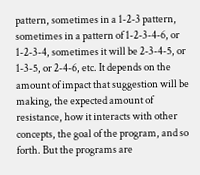pattern, sometimes in a 1-2-3 pattern, sometimes in a pattern of 1-2-3-4-6, or 1-2-3-4, sometimes it will be 2-3-4-5, or 1-3-5, or 2-4-6, etc. It depends on the amount of impact that suggestion will be making, the expected amount of resistance, how it interacts with other concepts, the goal of the program, and so forth. But the programs are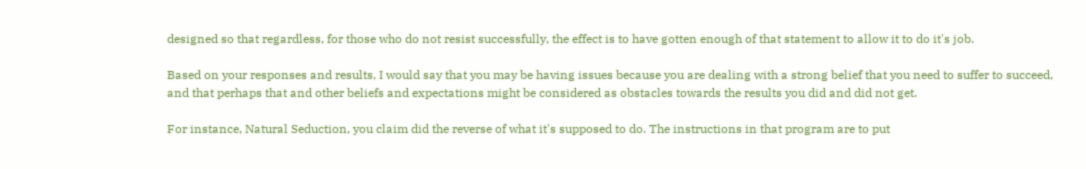designed so that regardless, for those who do not resist successfully, the effect is to have gotten enough of that statement to allow it to do it's job.

Based on your responses and results, I would say that you may be having issues because you are dealing with a strong belief that you need to suffer to succeed, and that perhaps that and other beliefs and expectations might be considered as obstacles towards the results you did and did not get.

For instance, Natural Seduction, you claim did the reverse of what it's supposed to do. The instructions in that program are to put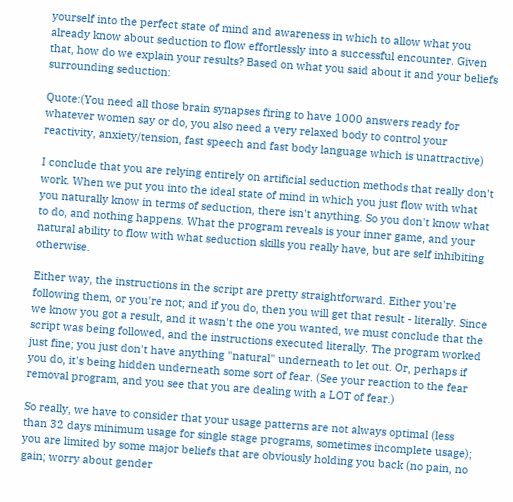yourself into the perfect state of mind and awareness in which to allow what you already know about seduction to flow effortlessly into a successful encounter. Given that, how do we explain your results? Based on what you said about it and your beliefs surrounding seduction:

Quote:(You need all those brain synapses firing to have 1000 answers ready for whatever women say or do, you also need a very relaxed body to control your reactivity, anxiety/tension, fast speech and fast body language which is unattractive)

I conclude that you are relying entirely on artificial seduction methods that really don't work. When we put you into the ideal state of mind in which you just flow with what you naturally know in terms of seduction, there isn't anything. So you don't know what to do, and nothing happens. What the program reveals is your inner game, and your natural ability to flow with what seduction skills you really have, but are self inhibiting otherwise.

Either way, the instructions in the script are pretty straightforward. Either you're following them, or you're not; and if you do, then you will get that result - literally. Since we know you got a result, and it wasn't the one you wanted, we must conclude that the script was being followed, and the instructions executed literally. The program worked just fine; you just don't have anything "natural" underneath to let out. Or, perhaps if you do, it's being hidden underneath some sort of fear. (See your reaction to the fear removal program, and you see that you are dealing with a LOT of fear.)

So really, we have to consider that your usage patterns are not always optimal (less than 32 days minimum usage for single stage programs, sometimes incomplete usage); you are limited by some major beliefs that are obviously holding you back (no pain, no gain; worry about gender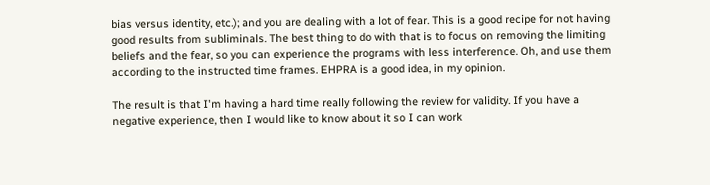bias versus identity, etc.); and you are dealing with a lot of fear. This is a good recipe for not having good results from subliminals. The best thing to do with that is to focus on removing the limiting beliefs and the fear, so you can experience the programs with less interference. Oh, and use them according to the instructed time frames. EHPRA is a good idea, in my opinion.

The result is that I'm having a hard time really following the review for validity. If you have a negative experience, then I would like to know about it so I can work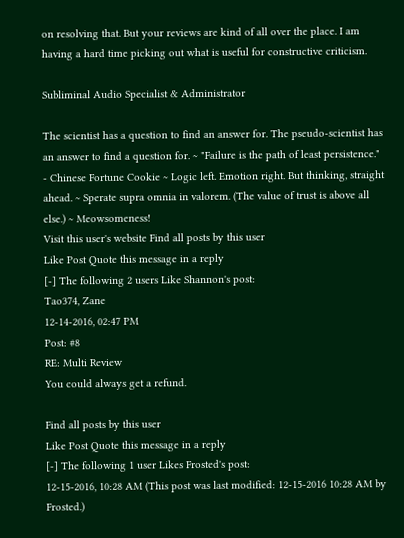on resolving that. But your reviews are kind of all over the place. I am having a hard time picking out what is useful for constructive criticism.

Subliminal Audio Specialist & Administrator

The scientist has a question to find an answer for. The pseudo-scientist has an answer to find a question for. ~ "Failure is the path of least persistence." - Chinese Fortune Cookie ~ Logic left. Emotion right. But thinking, straight ahead. ~ Sperate supra omnia in valorem. (The value of trust is above all else.) ~ Meowsomeness!
Visit this user's website Find all posts by this user
Like Post Quote this message in a reply
[-] The following 2 users Like Shannon's post:
Tao374, Zane
12-14-2016, 02:47 PM
Post: #8
RE: Multi Review
You could always get a refund.

Find all posts by this user
Like Post Quote this message in a reply
[-] The following 1 user Likes Frosted's post:
12-15-2016, 10:28 AM (This post was last modified: 12-15-2016 10:28 AM by Frosted.)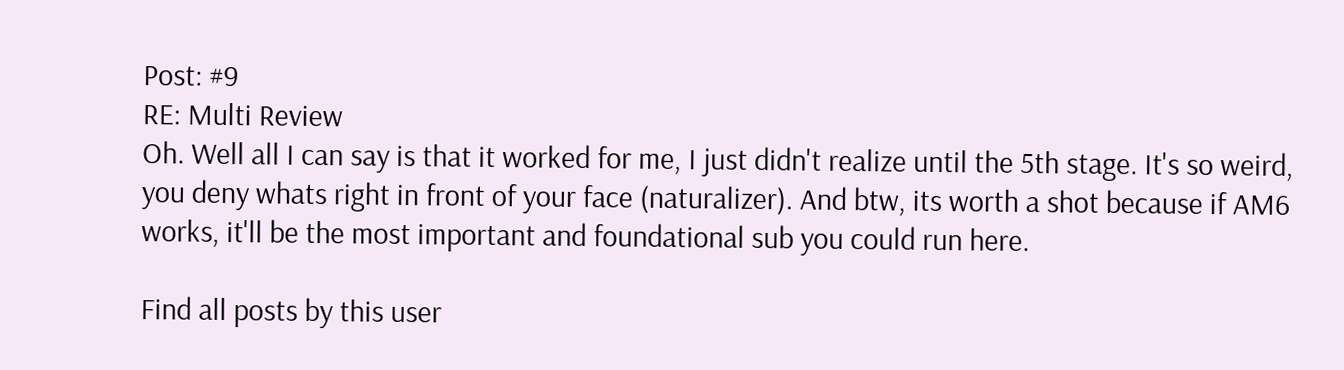Post: #9
RE: Multi Review
Oh. Well all I can say is that it worked for me, I just didn't realize until the 5th stage. It's so weird, you deny whats right in front of your face (naturalizer). And btw, its worth a shot because if AM6 works, it'll be the most important and foundational sub you could run here.

Find all posts by this user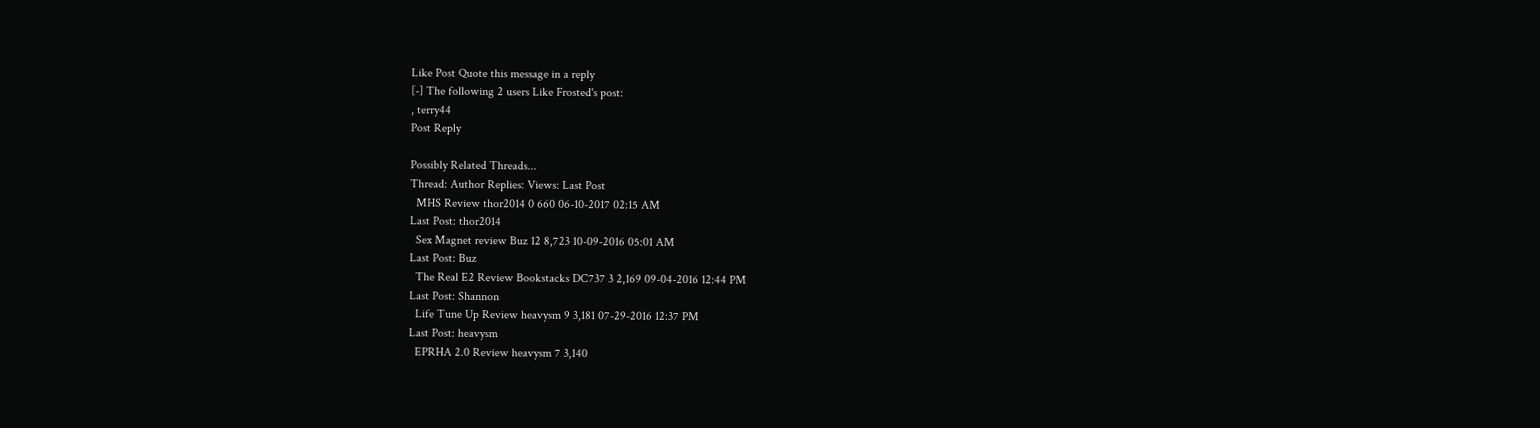Like Post Quote this message in a reply
[-] The following 2 users Like Frosted's post:
, terry44
Post Reply

Possibly Related Threads...
Thread: Author Replies: Views: Last Post
  MHS Review thor2014 0 660 06-10-2017 02:15 AM
Last Post: thor2014
  Sex Magnet review Buz 12 8,723 10-09-2016 05:01 AM
Last Post: Buz
  The Real E2 Review Bookstacks DC737 3 2,169 09-04-2016 12:44 PM
Last Post: Shannon
  Life Tune Up Review heavysm 9 3,181 07-29-2016 12:37 PM
Last Post: heavysm
  EPRHA 2.0 Review heavysm 7 3,140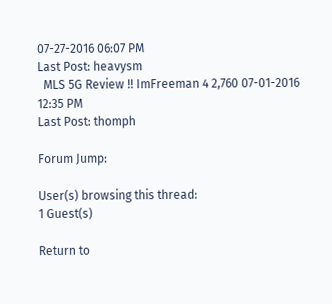07-27-2016 06:07 PM
Last Post: heavysm
  MLS 5G Review !! ImFreeman 4 2,760 07-01-2016 12:35 PM
Last Post: thomph

Forum Jump:

User(s) browsing this thread:
1 Guest(s)

Return to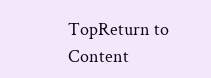TopReturn to Content